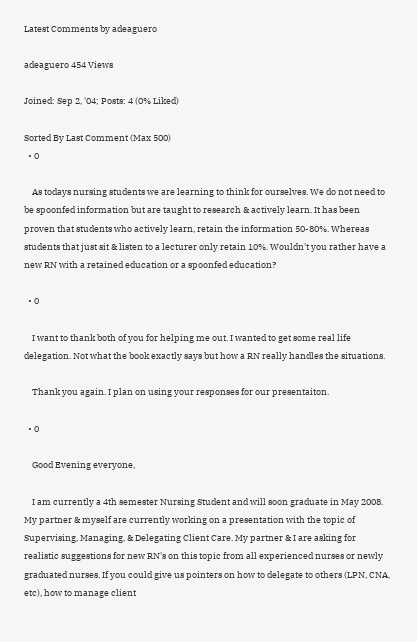Latest Comments by adeaguero

adeaguero 454 Views

Joined: Sep 2, '04; Posts: 4 (0% Liked)

Sorted By Last Comment (Max 500)
  • 0

    As todays nursing students we are learning to think for ourselves. We do not need to be spoonfed information but are taught to research & actively learn. It has been proven that students who actively learn, retain the information 50-80%. Whereas students that just sit & listen to a lecturer only retain 10%. Wouldn't you rather have a new RN with a retained education or a spoonfed education?

  • 0

    I want to thank both of you for helping me out. I wanted to get some real life delegation. Not what the book exactly says but how a RN really handles the situations.

    Thank you again. I plan on using your responses for our presentaiton.

  • 0

    Good Evening everyone,

    I am currently a 4th semester Nursing Student and will soon graduate in May 2008. My partner & myself are currently working on a presentation with the topic of Supervising, Managing, & Delegating Client Care. My partner & I are asking for realistic suggestions for new RN's on this topic from all experienced nurses or newly graduated nurses. If you could give us pointers on how to delegate to others (LPN, CNA, etc), how to manage client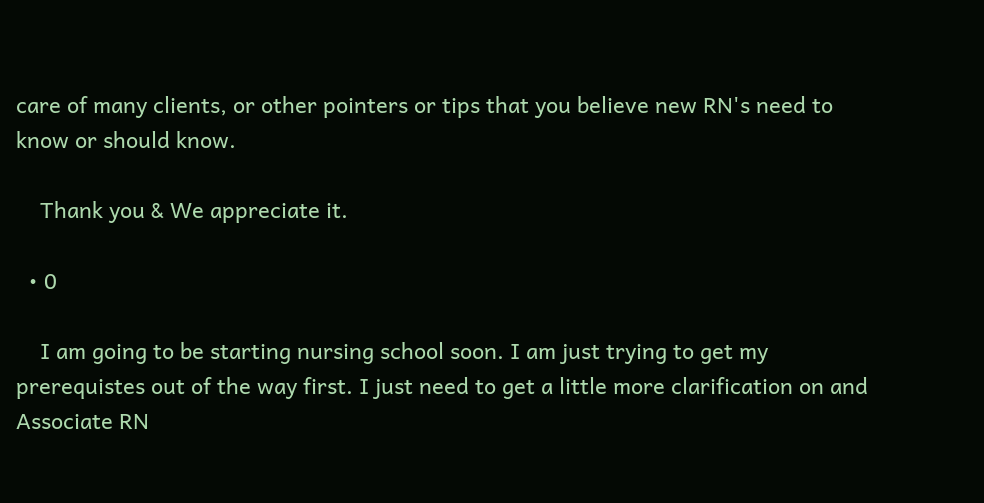care of many clients, or other pointers or tips that you believe new RN's need to know or should know.

    Thank you & We appreciate it.

  • 0

    I am going to be starting nursing school soon. I am just trying to get my prerequistes out of the way first. I just need to get a little more clarification on and Associate RN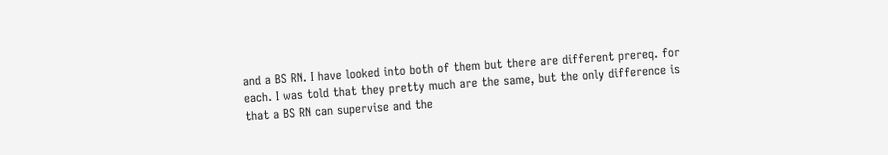and a BS RN. I have looked into both of them but there are different prereq. for each. I was told that they pretty much are the same, but the only difference is that a BS RN can supervise and the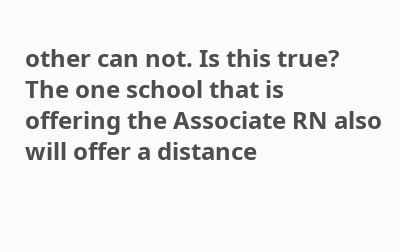other can not. Is this true? The one school that is offering the Associate RN also will offer a distance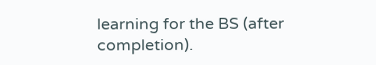learning for the BS (after completion).